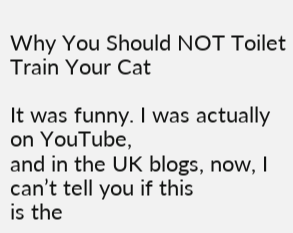Why You Should NOT Toilet Train Your Cat

It was funny. I was actually on YouTube,
and in the UK blogs, now, I can’t tell you if this
is the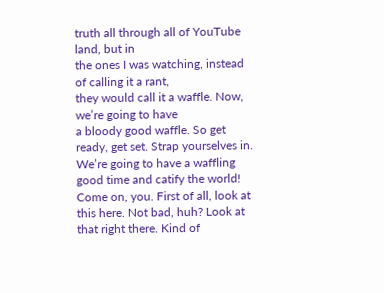truth all through all of YouTube land, but in
the ones I was watching, instead of calling it a rant,
they would call it a waffle. Now, we’re going to have
a bloody good waffle. So get ready, get set. Strap yourselves in. We’re going to have a waffling
good time and catify the world! Come on, you. First of all, look at this here. Not bad, huh? Look at that right there. Kind of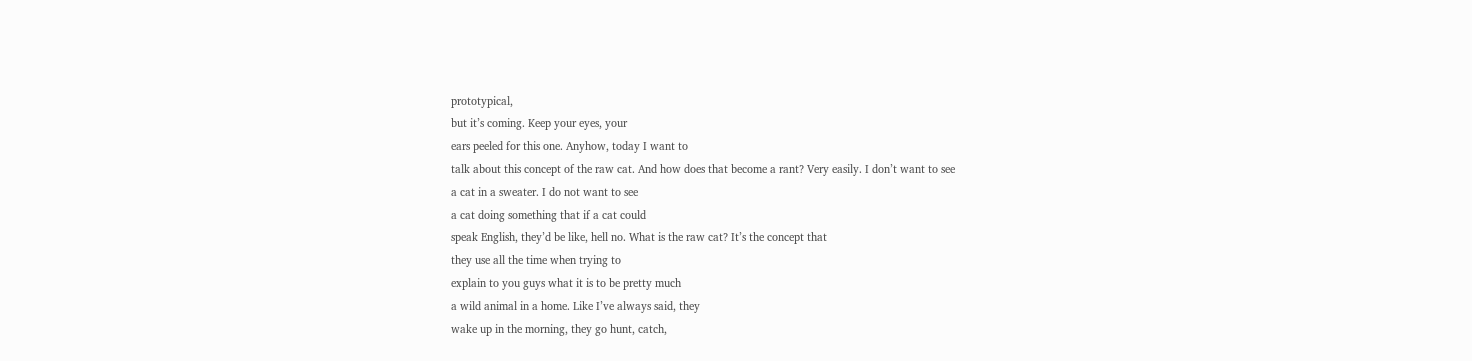prototypical,
but it’s coming. Keep your eyes, your
ears peeled for this one. Anyhow, today I want to
talk about this concept of the raw cat. And how does that become a rant? Very easily. I don’t want to see
a cat in a sweater. I do not want to see
a cat doing something that if a cat could
speak English, they’d be like, hell no. What is the raw cat? It’s the concept that
they use all the time when trying to
explain to you guys what it is to be pretty much
a wild animal in a home. Like I’ve always said, they
wake up in the morning, they go hunt, catch,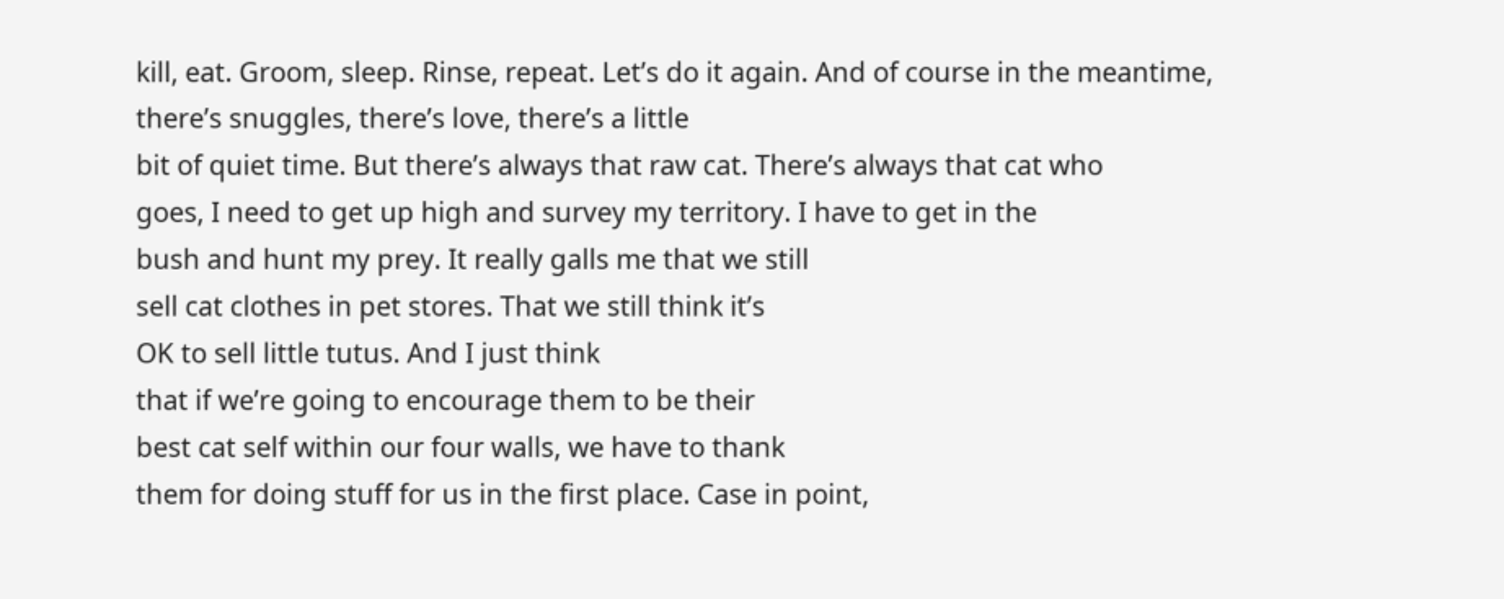kill, eat. Groom, sleep. Rinse, repeat. Let’s do it again. And of course in the meantime,
there’s snuggles, there’s love, there’s a little
bit of quiet time. But there’s always that raw cat. There’s always that cat who
goes, I need to get up high and survey my territory. I have to get in the
bush and hunt my prey. It really galls me that we still
sell cat clothes in pet stores. That we still think it’s
OK to sell little tutus. And I just think
that if we’re going to encourage them to be their
best cat self within our four walls, we have to thank
them for doing stuff for us in the first place. Case in point,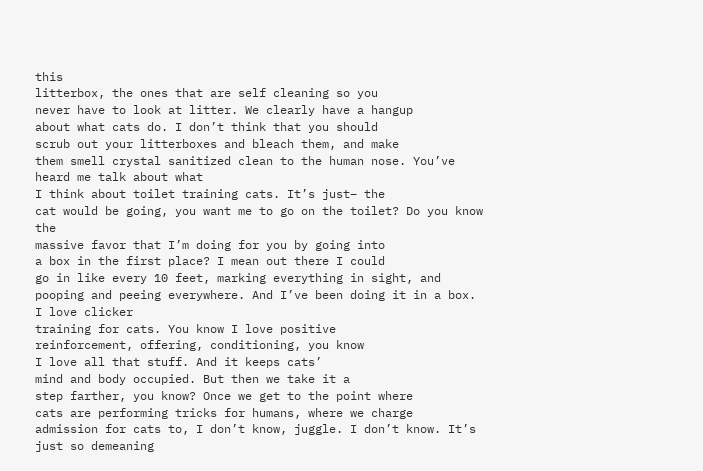this
litterbox, the ones that are self cleaning so you
never have to look at litter. We clearly have a hangup
about what cats do. I don’t think that you should
scrub out your litterboxes and bleach them, and make
them smell crystal sanitized clean to the human nose. You’ve heard me talk about what
I think about toilet training cats. It’s just– the
cat would be going, you want me to go on the toilet? Do you know the
massive favor that I’m doing for you by going into
a box in the first place? I mean out there I could
go in like every 10 feet, marking everything in sight, and
pooping and peeing everywhere. And I’ve been doing it in a box. I love clicker
training for cats. You know I love positive
reinforcement, offering, conditioning, you know
I love all that stuff. And it keeps cats’
mind and body occupied. But then we take it a
step farther, you know? Once we get to the point where
cats are performing tricks for humans, where we charge
admission for cats to, I don’t know, juggle. I don’t know. It’s just so demeaning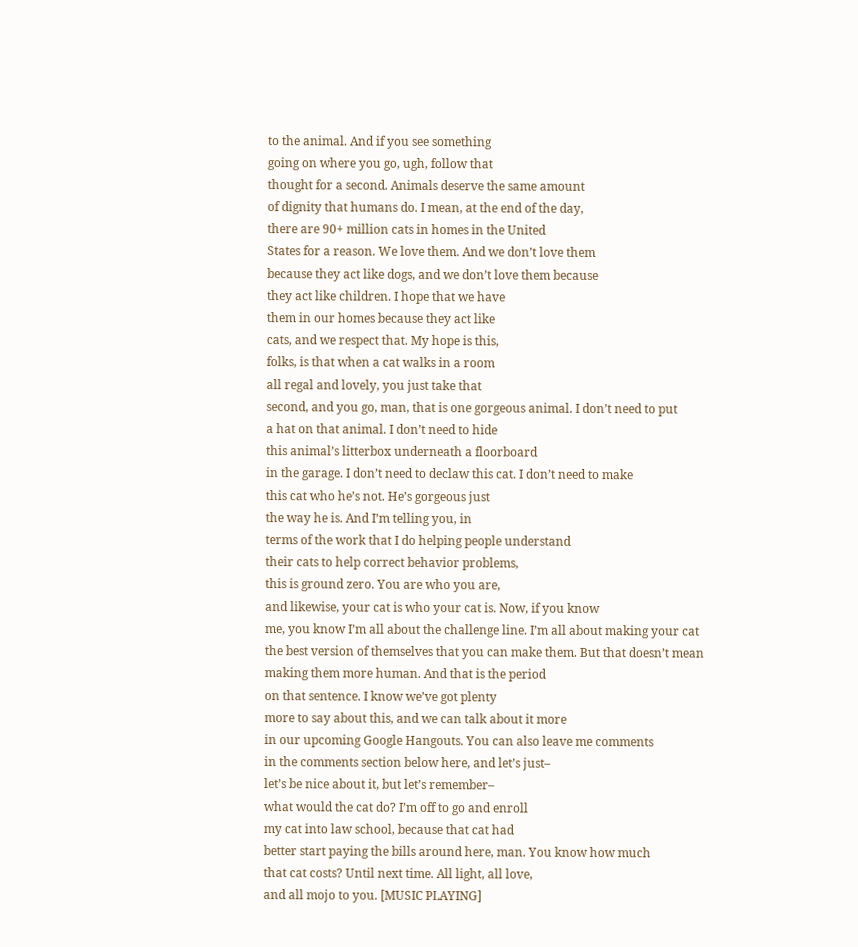to the animal. And if you see something
going on where you go, ugh, follow that
thought for a second. Animals deserve the same amount
of dignity that humans do. I mean, at the end of the day,
there are 90+ million cats in homes in the United
States for a reason. We love them. And we don’t love them
because they act like dogs, and we don’t love them because
they act like children. I hope that we have
them in our homes because they act like
cats, and we respect that. My hope is this,
folks, is that when a cat walks in a room
all regal and lovely, you just take that
second, and you go, man, that is one gorgeous animal. I don’t need to put
a hat on that animal. I don’t need to hide
this animal’s litterbox underneath a floorboard
in the garage. I don’t need to declaw this cat. I don’t need to make
this cat who he’s not. He’s gorgeous just
the way he is. And I’m telling you, in
terms of the work that I do helping people understand
their cats to help correct behavior problems,
this is ground zero. You are who you are,
and likewise, your cat is who your cat is. Now, if you know
me, you know I’m all about the challenge line. I’m all about making your cat
the best version of themselves that you can make them. But that doesn’t mean
making them more human. And that is the period
on that sentence. I know we’ve got plenty
more to say about this, and we can talk about it more
in our upcoming Google Hangouts. You can also leave me comments
in the comments section below here, and let’s just–
let’s be nice about it, but let’s remember–
what would the cat do? I’m off to go and enroll
my cat into law school, because that cat had
better start paying the bills around here, man. You know how much
that cat costs? Until next time. All light, all love,
and all mojo to you. [MUSIC PLAYING]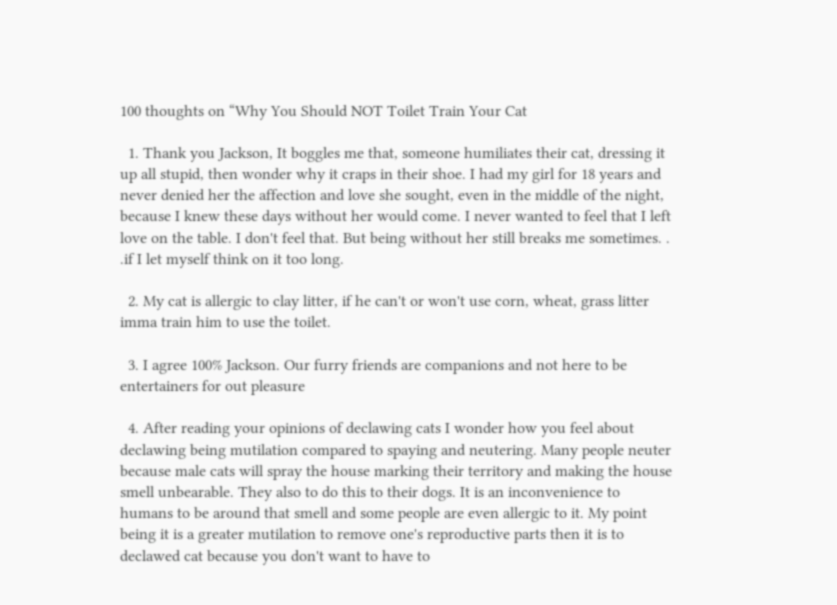100 thoughts on “Why You Should NOT Toilet Train Your Cat

  1. Thank you Jackson, It boggles me that, someone humiliates their cat, dressing it up all stupid, then wonder why it craps in their shoe. I had my girl for 18 years and never denied her the affection and love she sought, even in the middle of the night, because I knew these days without her would come. I never wanted to feel that I left love on the table. I don't feel that. But being without her still breaks me sometimes. . .if I let myself think on it too long.

  2. My cat is allergic to clay litter, if he can't or won't use corn, wheat, grass litter imma train him to use the toilet.

  3. I agree 100% Jackson. Our furry friends are companions and not here to be entertainers for out pleasure

  4. After reading your opinions of declawing cats I wonder how you feel about declawing being mutilation compared to spaying and neutering. Many people neuter because male cats will spray the house marking their territory and making the house smell unbearable. They also to do this to their dogs. It is an inconvenience to humans to be around that smell and some people are even allergic to it. My point being it is a greater mutilation to remove one's reproductive parts then it is to declawed cat because you don't want to have to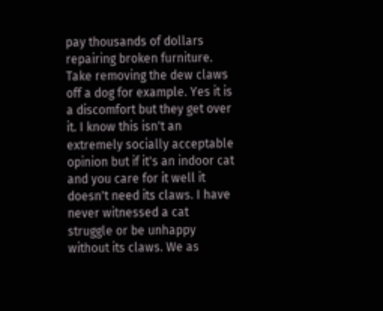pay thousands of dollars repairing broken furniture. Take removing the dew claws off a dog for example. Yes it is a discomfort but they get over it. I know this isn't an extremely socially acceptable opinion but if it's an indoor cat and you care for it well it doesn't need its claws. I have never witnessed a cat struggle or be unhappy without its claws. We as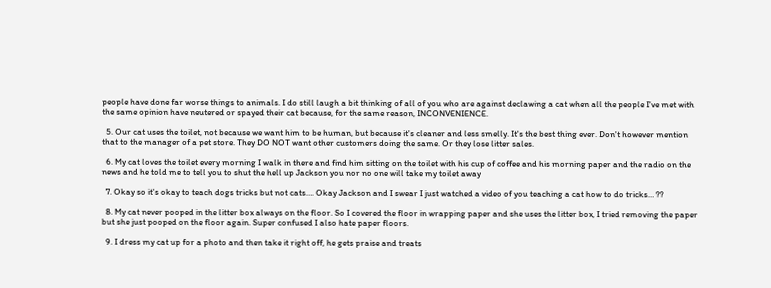people have done far worse things to animals. I do still laugh a bit thinking of all of you who are against declawing a cat when all the people I've met with the same opinion have neutered or spayed their cat because, for the same reason, INCONVENIENCE.

  5. Our cat uses the toilet, not because we want him to be human, but because it's cleaner and less smelly. It's the best thing ever. Don't however mention that to the manager of a pet store. They DO NOT want other customers doing the same. Or they lose litter sales.

  6. My cat loves the toilet every morning I walk in there and find him sitting on the toilet with his cup of coffee and his morning paper and the radio on the news and he told me to tell you to shut the hell up Jackson you nor no one will take my toilet away

  7. Okay so it's okay to teach dogs tricks but not cats…. Okay Jackson and I swear I just watched a video of you teaching a cat how to do tricks… ??

  8. My cat never pooped in the litter box always on the floor. So I covered the floor in wrapping paper and she uses the litter box, I tried removing the paper but she just pooped on the floor again. Super confused I also hate paper floors.

  9. I dress my cat up for a photo and then take it right off, he gets praise and treats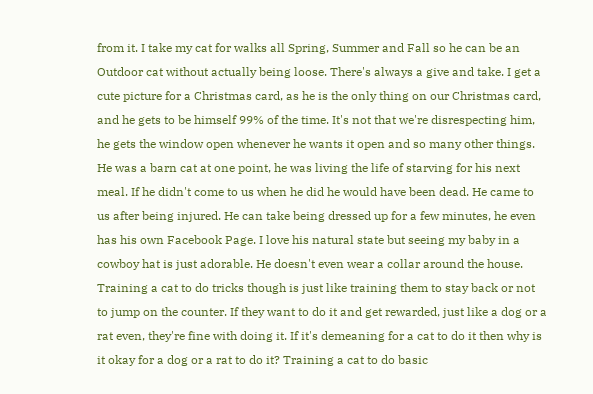from it. I take my cat for walks all Spring, Summer and Fall so he can be an Outdoor cat without actually being loose. There's always a give and take. I get a cute picture for a Christmas card, as he is the only thing on our Christmas card, and he gets to be himself 99% of the time. It's not that we're disrespecting him, he gets the window open whenever he wants it open and so many other things. He was a barn cat at one point, he was living the life of starving for his next meal. If he didn't come to us when he did he would have been dead. He came to us after being injured. He can take being dressed up for a few minutes, he even has his own Facebook Page. I love his natural state but seeing my baby in a cowboy hat is just adorable. He doesn't even wear a collar around the house. Training a cat to do tricks though is just like training them to stay back or not to jump on the counter. If they want to do it and get rewarded, just like a dog or a rat even, they're fine with doing it. If it's demeaning for a cat to do it then why is it okay for a dog or a rat to do it? Training a cat to do basic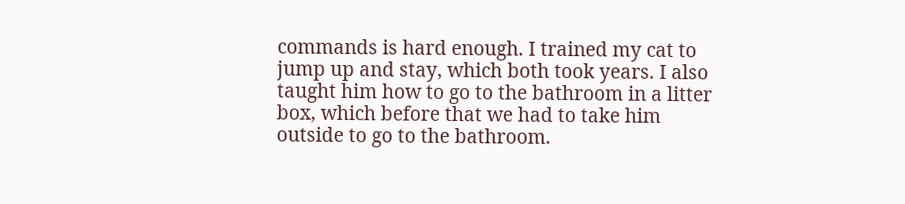commands is hard enough. I trained my cat to jump up and stay, which both took years. I also taught him how to go to the bathroom in a litter box, which before that we had to take him outside to go to the bathroom.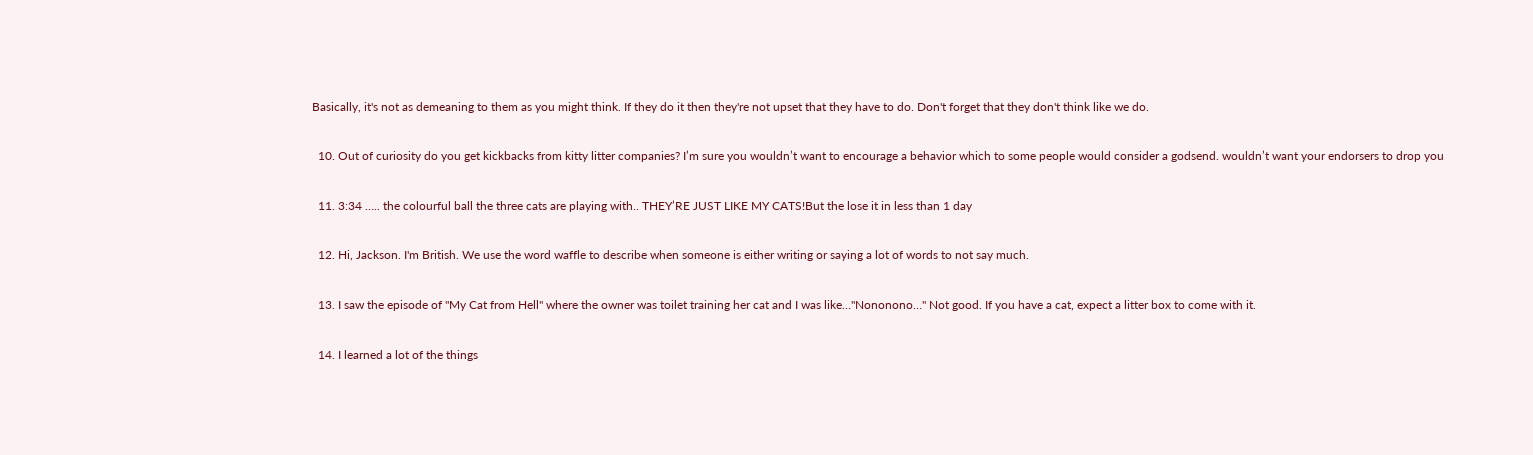Basically, it's not as demeaning to them as you might think. If they do it then they're not upset that they have to do. Don't forget that they don't think like we do.

  10. Out of curiosity do you get kickbacks from kitty litter companies? I’m sure you wouldn’t want to encourage a behavior which to some people would consider a godsend. wouldn’t want your endorsers to drop you

  11. 3:34 ….. the colourful ball the three cats are playing with.. THEY’RE JUST LIKE MY CATS!But the lose it in less than 1 day

  12. Hi, Jackson. I'm British. We use the word waffle to describe when someone is either writing or saying a lot of words to not say much.

  13. I saw the episode of "My Cat from Hell" where the owner was toilet training her cat and I was like…"Nononono…" Not good. If you have a cat, expect a litter box to come with it.

  14. I learned a lot of the things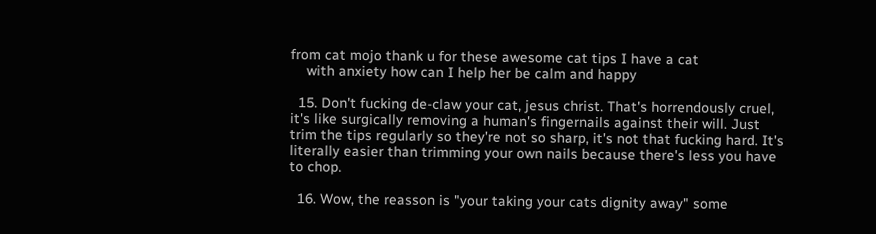from cat mojo thank u for these awesome cat tips I have a cat
    with anxiety how can I help her be calm and happy

  15. Don't fucking de-claw your cat, jesus christ. That's horrendously cruel, it's like surgically removing a human's fingernails against their will. Just trim the tips regularly so they're not so sharp, it's not that fucking hard. It's literally easier than trimming your own nails because there's less you have to chop.

  16. Wow, the reasson is "your taking your cats dignity away" some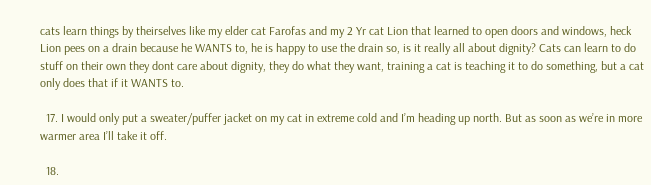cats learn things by theirselves like my elder cat Farofas and my 2 Yr cat Lion that learned to open doors and windows, heck Lion pees on a drain because he WANTS to, he is happy to use the drain so, is it really all about dignity? Cats can learn to do stuff on their own they dont care about dignity, they do what they want, training a cat is teaching it to do something, but a cat only does that if it WANTS to.

  17. I would only put a sweater/puffer jacket on my cat in extreme cold and I’m heading up north. But as soon as we’re in more warmer area I’ll take it off.

  18.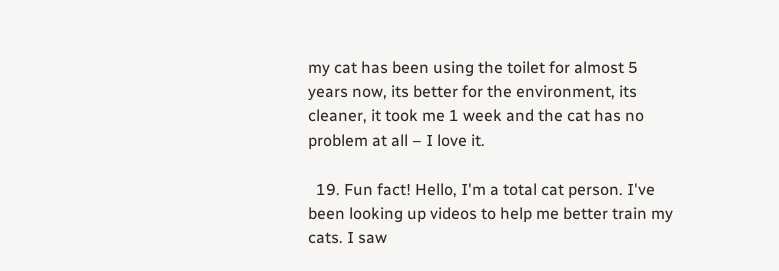my cat has been using the toilet for almost 5 years now, its better for the environment, its cleaner, it took me 1 week and the cat has no problem at all – I love it.

  19. Fun fact! Hello, I'm a total cat person. I've been looking up videos to help me better train my cats. I saw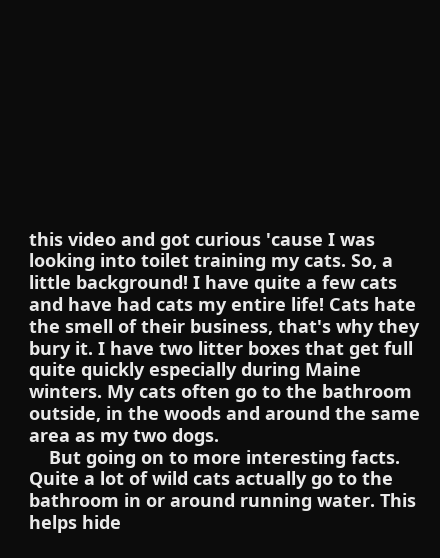this video and got curious 'cause I was looking into toilet training my cats. So, a little background! I have quite a few cats and have had cats my entire life! Cats hate the smell of their business, that's why they bury it. I have two litter boxes that get full quite quickly especially during Maine winters. My cats often go to the bathroom outside, in the woods and around the same area as my two dogs.
    But going on to more interesting facts. Quite a lot of wild cats actually go to the bathroom in or around running water. This helps hide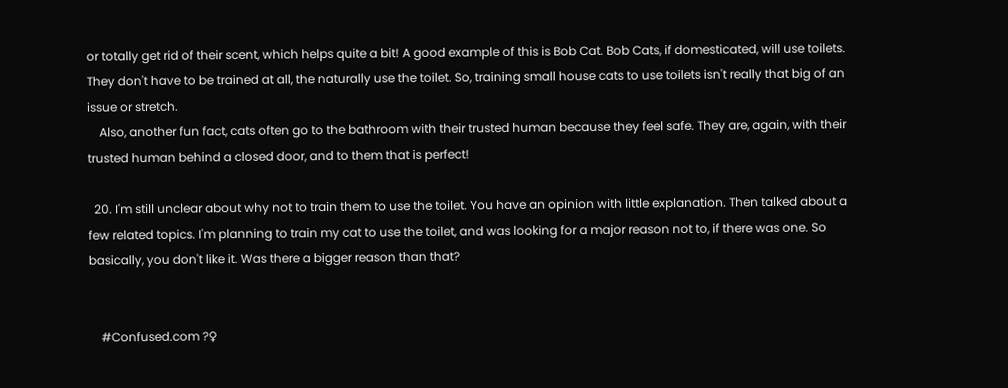or totally get rid of their scent, which helps quite a bit! A good example of this is Bob Cat. Bob Cats, if domesticated, will use toilets. They don't have to be trained at all, the naturally use the toilet. So, training small house cats to use toilets isn't really that big of an issue or stretch.
    Also, another fun fact, cats often go to the bathroom with their trusted human because they feel safe. They are, again, with their trusted human behind a closed door, and to them that is perfect!

  20. I'm still unclear about why not to train them to use the toilet. You have an opinion with little explanation. Then talked about a few related topics. I'm planning to train my cat to use the toilet, and was looking for a major reason not to, if there was one. So basically, you don't like it. Was there a bigger reason than that?


    #Confused.com ?♀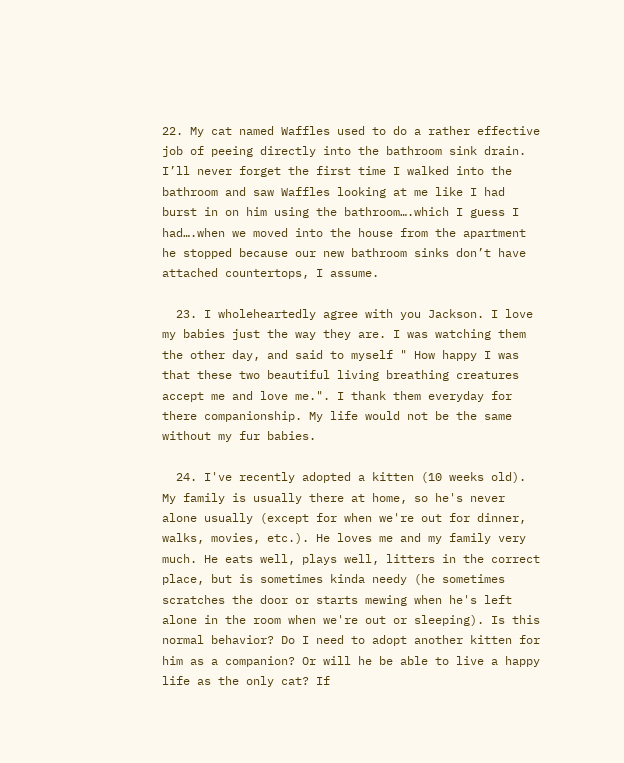22. My cat named Waffles used to do a rather effective job of peeing directly into the bathroom sink drain. I’ll never forget the first time I walked into the bathroom and saw Waffles looking at me like I had burst in on him using the bathroom….which I guess I had….when we moved into the house from the apartment he stopped because our new bathroom sinks don’t have attached countertops, I assume.

  23. I wholeheartedly agree with you Jackson. I love my babies just the way they are. I was watching them the other day, and said to myself " How happy I was that these two beautiful living breathing creatures accept me and love me.". I thank them everyday for there companionship. My life would not be the same without my fur babies.

  24. I've recently adopted a kitten (10 weeks old). My family is usually there at home, so he's never alone usually (except for when we're out for dinner, walks, movies, etc.). He loves me and my family very much. He eats well, plays well, litters in the correct place, but is sometimes kinda needy (he sometimes scratches the door or starts mewing when he's left alone in the room when we're out or sleeping). Is this normal behavior? Do I need to adopt another kitten for him as a companion? Or will he be able to live a happy life as the only cat? If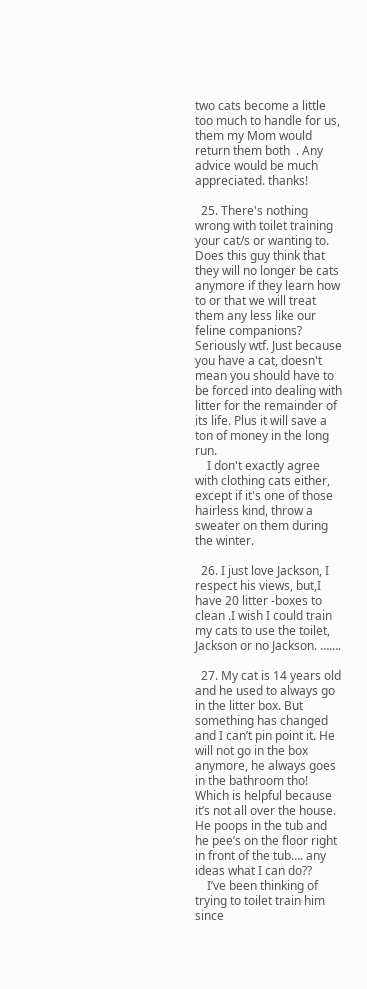two cats become a little too much to handle for us, them my Mom would return them both  . Any advice would be much appreciated. thanks!

  25. There's nothing wrong with toilet training your cat/s or wanting to. Does this guy think that they will no longer be cats anymore if they learn how to or that we will treat them any less like our feline companions? Seriously wtf. Just because you have a cat, doesn't mean you should have to be forced into dealing with litter for the remainder of its life. Plus it will save a ton of money in the long run.
    I don't exactly agree with clothing cats either, except if it's one of those hairless kind, throw a sweater on them during the winter.

  26. I just love Jackson, I respect his views, but,I have 20 litter -boxes to clean .I wish I could train my cats to use the toilet, Jackson or no Jackson. …….

  27. My cat is 14 years old and he used to always go in the litter box. But something has changed and I can’t pin point it. He will not go in the box anymore, he always goes in the bathroom tho! Which is helpful because it’s not all over the house. He poops in the tub and he pee’s on the floor right in front of the tub…. any ideas what I can do??
    I’ve been thinking of trying to toilet train him since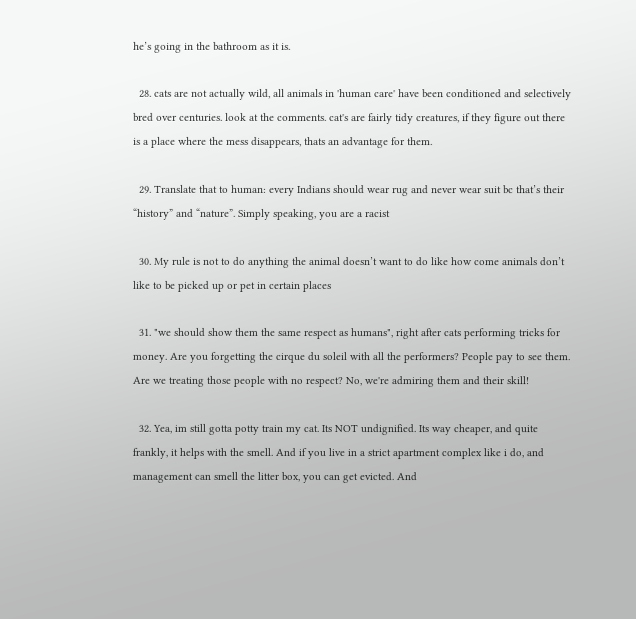he’s going in the bathroom as it is.

  28. cats are not actually wild, all animals in 'human care' have been conditioned and selectively bred over centuries. look at the comments. cat's are fairly tidy creatures, if they figure out there is a place where the mess disappears, thats an advantage for them.

  29. Translate that to human: every Indians should wear rug and never wear suit bc that’s their “history” and “nature”. Simply speaking, you are a racist

  30. My rule is not to do anything the animal doesn’t want to do like how come animals don’t like to be picked up or pet in certain places

  31. "we should show them the same respect as humans", right after cats performing tricks for money. Are you forgetting the cirque du soleil with all the performers? People pay to see them. Are we treating those people with no respect? No, we're admiring them and their skill!

  32. Yea, im still gotta potty train my cat. Its NOT undignified. Its way cheaper, and quite frankly, it helps with the smell. And if you live in a strict apartment complex like i do, and management can smell the litter box, you can get evicted. And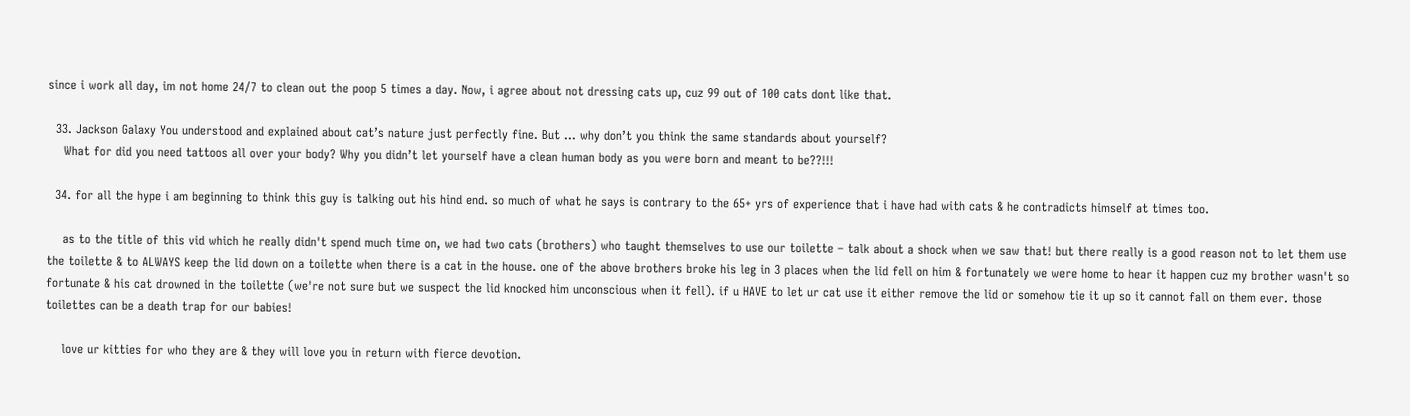since i work all day, im not home 24/7 to clean out the poop 5 times a day. Now, i agree about not dressing cats up, cuz 99 out of 100 cats dont like that.

  33. Jackson Galaxy You understood and explained about cat’s nature just perfectly fine. But … why don’t you think the same standards about yourself?
    What for did you need tattoos all over your body? Why you didn’t let yourself have a clean human body as you were born and meant to be??!!!

  34. for all the hype i am beginning to think this guy is talking out his hind end. so much of what he says is contrary to the 65+ yrs of experience that i have had with cats & he contradicts himself at times too.

    as to the title of this vid which he really didn't spend much time on, we had two cats (brothers) who taught themselves to use our toilette – talk about a shock when we saw that! but there really is a good reason not to let them use the toilette & to ALWAYS keep the lid down on a toilette when there is a cat in the house. one of the above brothers broke his leg in 3 places when the lid fell on him & fortunately we were home to hear it happen cuz my brother wasn't so fortunate & his cat drowned in the toilette (we're not sure but we suspect the lid knocked him unconscious when it fell). if u HAVE to let ur cat use it either remove the lid or somehow tie it up so it cannot fall on them ever. those toilettes can be a death trap for our babies!

    love ur kitties for who they are & they will love you in return with fierce devotion.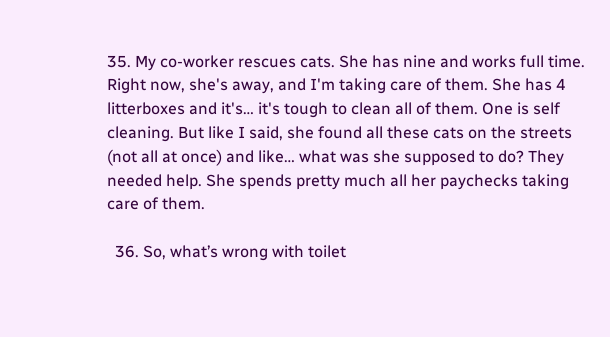35. My co-worker rescues cats. She has nine and works full time. Right now, she's away, and I'm taking care of them. She has 4 litterboxes and it's… it's tough to clean all of them. One is self cleaning. But like I said, she found all these cats on the streets (not all at once) and like… what was she supposed to do? They needed help. She spends pretty much all her paychecks taking care of them.

  36. So, what’s wrong with toilet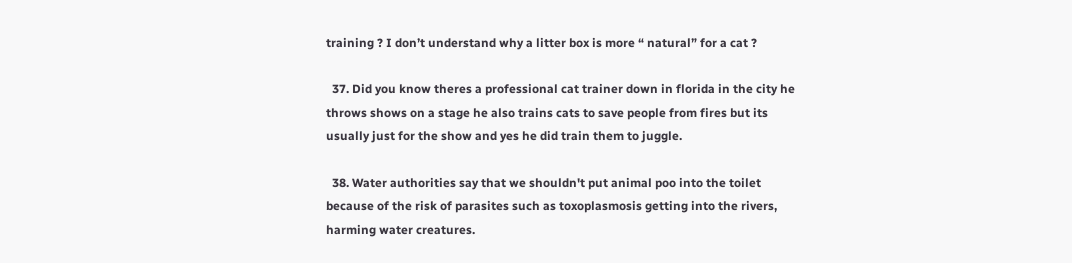training ? I don’t understand why a litter box is more “ natural” for a cat ?

  37. Did you know theres a professional cat trainer down in florida in the city he throws shows on a stage he also trains cats to save people from fires but its usually just for the show and yes he did train them to juggle.

  38. Water authorities say that we shouldn't put animal poo into the toilet because of the risk of parasites such as toxoplasmosis getting into the rivers, harming water creatures.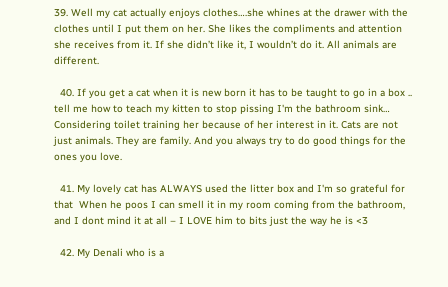39. Well my cat actually enjoys clothes….she whines at the drawer with the clothes until I put them on her. She likes the compliments and attention she receives from it. If she didn’t like it, I wouldn’t do it. All animals are different.

  40. If you get a cat when it is new born it has to be taught to go in a box .. tell me how to teach my kitten to stop pissing I'm the bathroom sink… Considering toilet training her because of her interest in it. Cats are not just animals. They are family. And you always try to do good things for the ones you love.

  41. My lovely cat has ALWAYS used the litter box and I'm so grateful for that  When he poos I can smell it in my room coming from the bathroom, and I dont mind it at all – I LOVE him to bits just the way he is <3

  42. My Denali who is a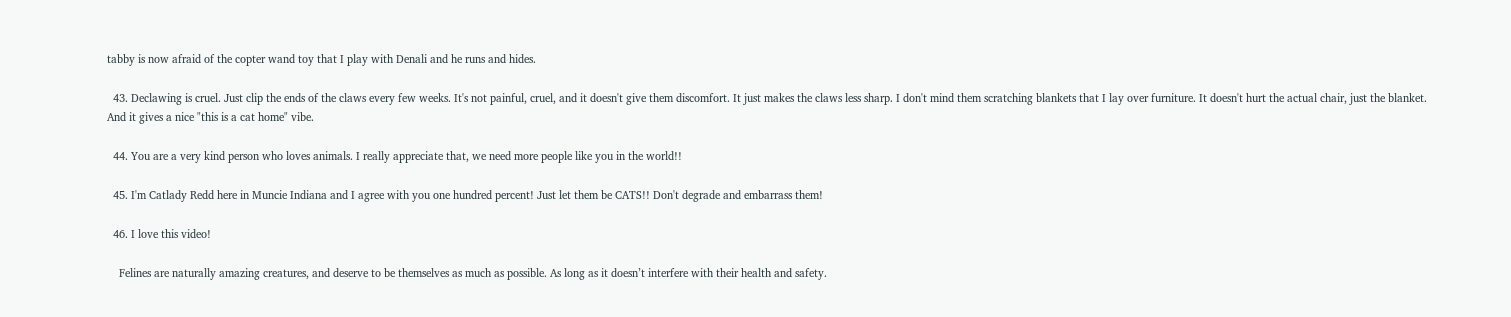tabby is now afraid of the copter wand toy that I play with Denali and he runs and hides.

  43. Declawing is cruel. Just clip the ends of the claws every few weeks. It's not painful, cruel, and it doesn't give them discomfort. It just makes the claws less sharp. I don't mind them scratching blankets that I lay over furniture. It doesn't hurt the actual chair, just the blanket. And it gives a nice "this is a cat home" vibe.

  44. You are a very kind person who loves animals. I really appreciate that, we need more people like you in the world!!

  45. I'm Catlady Redd here in Muncie Indiana and I agree with you one hundred percent! Just let them be CATS!! Don't degrade and embarrass them!

  46. I love this video!

    Felines are naturally amazing creatures, and deserve to be themselves as much as possible. As long as it doesn’t interfere with their health and safety.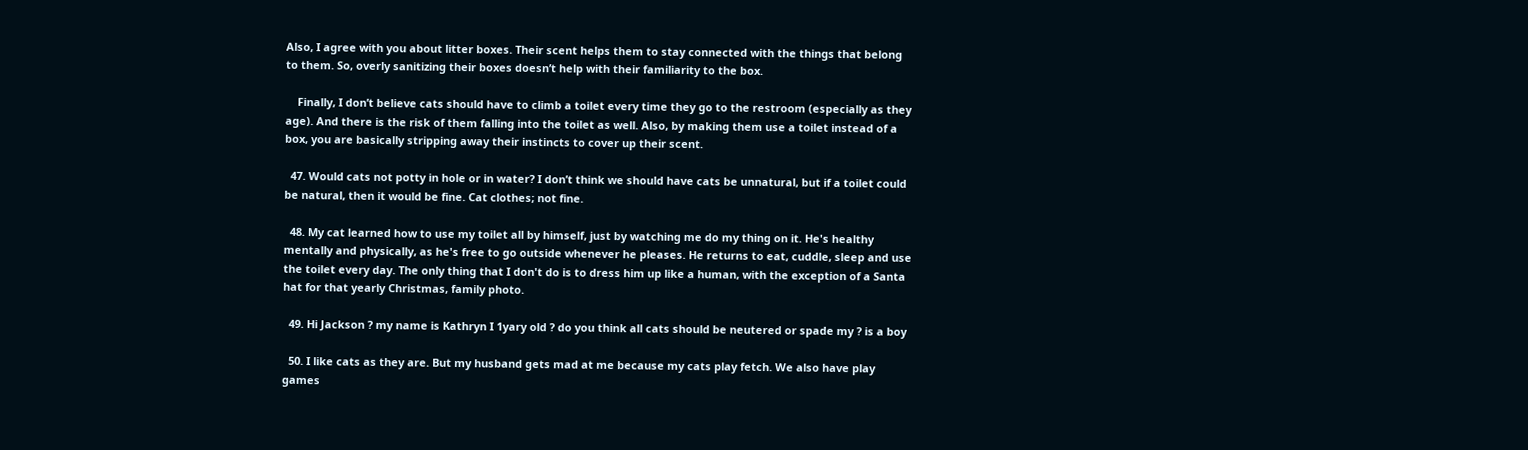Also, I agree with you about litter boxes. Their scent helps them to stay connected with the things that belong to them. So, overly sanitizing their boxes doesn’t help with their familiarity to the box.

    Finally, I don’t believe cats should have to climb a toilet every time they go to the restroom (especially as they age). And there is the risk of them falling into the toilet as well. Also, by making them use a toilet instead of a box, you are basically stripping away their instincts to cover up their scent.

  47. Would cats not potty in hole or in water? I don’t think we should have cats be unnatural, but if a toilet could be natural, then it would be fine. Cat clothes; not fine.

  48. My cat learned how to use my toilet all by himself, just by watching me do my thing on it. He's healthy mentally and physically, as he's free to go outside whenever he pleases. He returns to eat, cuddle, sleep and use the toilet every day. The only thing that I don't do is to dress him up like a human, with the exception of a Santa hat for that yearly Christmas, family photo.

  49. Hi Jackson ? my name is Kathryn I 1yary old ? do you think all cats should be neutered or spade my ? is a boy

  50. I like cats as they are. But my husband gets mad at me because my cats play fetch. We also have play games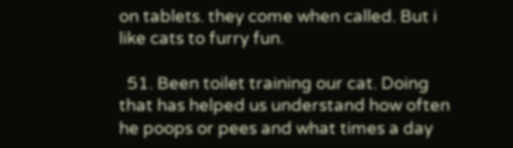on tablets. they come when called. But i like cats to furry fun.

  51. Been toilet training our cat. Doing that has helped us understand how often he poops or pees and what times a day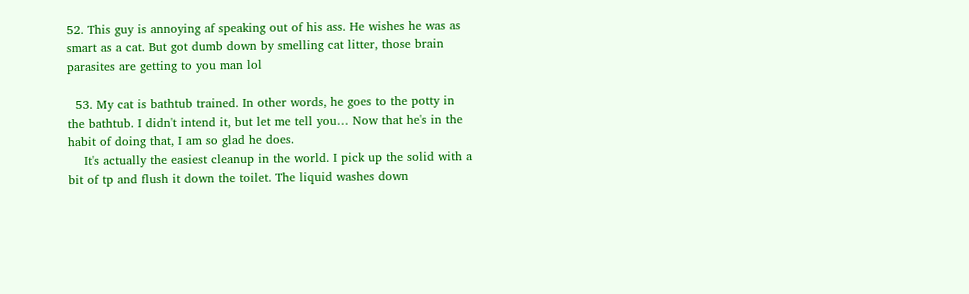52. This guy is annoying af speaking out of his ass. He wishes he was as smart as a cat. But got dumb down by smelling cat litter, those brain parasites are getting to you man lol

  53. My cat is bathtub trained. In other words, he goes to the potty in the bathtub. I didn't intend it, but let me tell you… Now that he's in the habit of doing that, I am so glad he does.
    It's actually the easiest cleanup in the world. I pick up the solid with a bit of tp and flush it down the toilet. The liquid washes down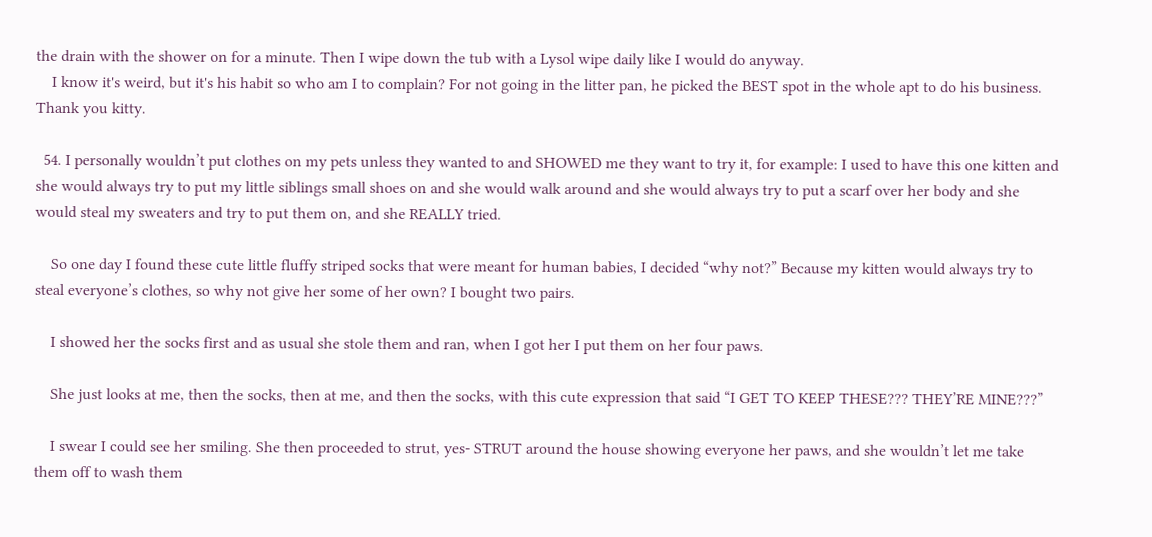the drain with the shower on for a minute. Then I wipe down the tub with a Lysol wipe daily like I would do anyway.
    I know it's weird, but it's his habit so who am I to complain? For not going in the litter pan, he picked the BEST spot in the whole apt to do his business. Thank you kitty.

  54. I personally wouldn’t put clothes on my pets unless they wanted to and SHOWED me they want to try it, for example: I used to have this one kitten and she would always try to put my little siblings small shoes on and she would walk around and she would always try to put a scarf over her body and she would steal my sweaters and try to put them on, and she REALLY tried.

    So one day I found these cute little fluffy striped socks that were meant for human babies, I decided “why not?” Because my kitten would always try to steal everyone’s clothes, so why not give her some of her own? I bought two pairs.

    I showed her the socks first and as usual she stole them and ran, when I got her I put them on her four paws.

    She just looks at me, then the socks, then at me, and then the socks, with this cute expression that said “I GET TO KEEP THESE??? THEY’RE MINE???”

    I swear I could see her smiling. She then proceeded to strut, yes- STRUT around the house showing everyone her paws, and she wouldn’t let me take them off to wash them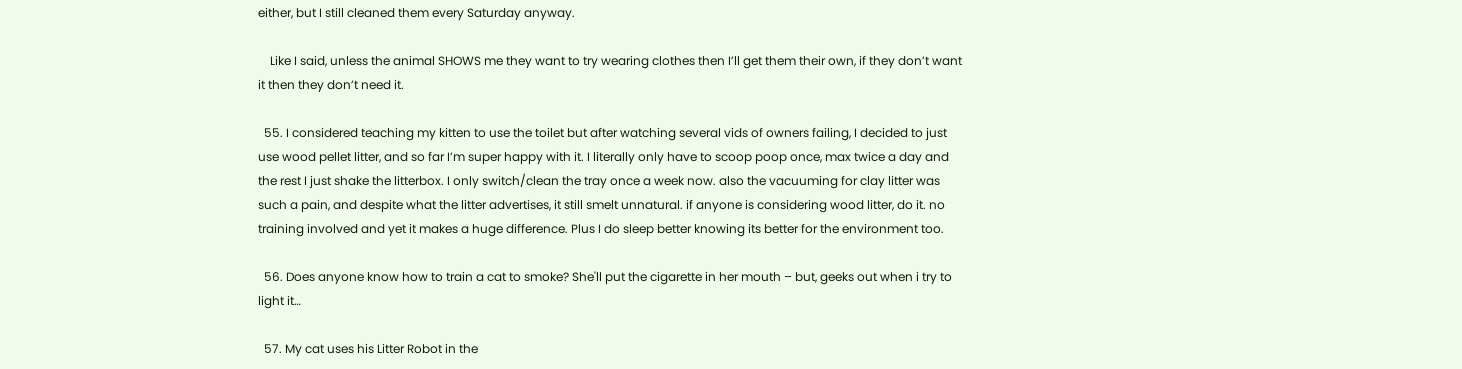either, but I still cleaned them every Saturday anyway.

    Like I said, unless the animal SHOWS me they want to try wearing clothes then I’ll get them their own, if they don’t want it then they don’t need it.

  55. I considered teaching my kitten to use the toilet but after watching several vids of owners failing, I decided to just use wood pellet litter, and so far I’m super happy with it. I literally only have to scoop poop once, max twice a day and the rest I just shake the litterbox. I only switch/clean the tray once a week now. also the vacuuming for clay litter was such a pain, and despite what the litter advertises, it still smelt unnatural. if anyone is considering wood litter, do it. no training involved and yet it makes a huge difference. Plus I do sleep better knowing its better for the environment too.

  56. Does anyone know how to train a cat to smoke? She'll put the cigarette in her mouth – but, geeks out when i try to light it…

  57. My cat uses his Litter Robot in the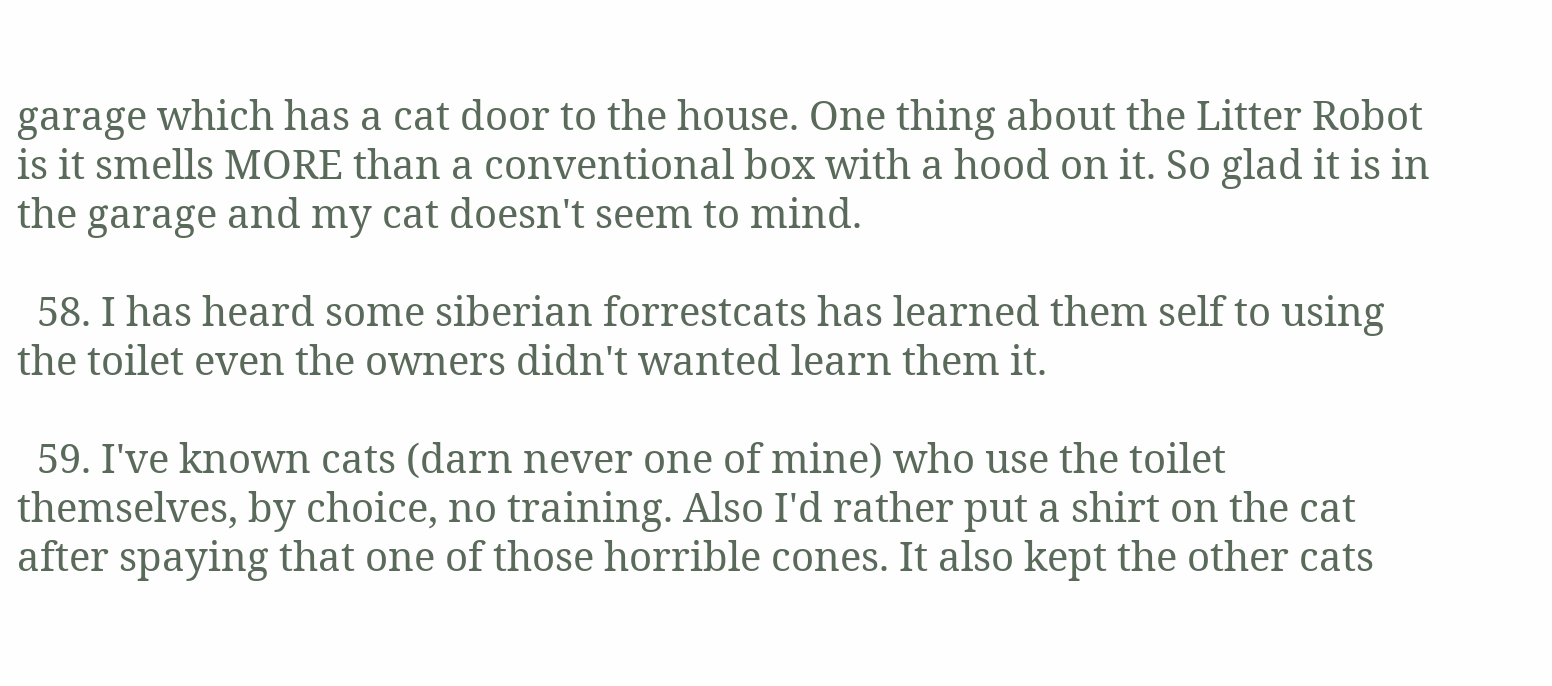garage which has a cat door to the house. One thing about the Litter Robot is it smells MORE than a conventional box with a hood on it. So glad it is in the garage and my cat doesn't seem to mind.

  58. I has heard some siberian forrestcats has learned them self to using the toilet even the owners didn't wanted learn them it.

  59. I've known cats (darn never one of mine) who use the toilet themselves, by choice, no training. Also I'd rather put a shirt on the cat after spaying that one of those horrible cones. It also kept the other cats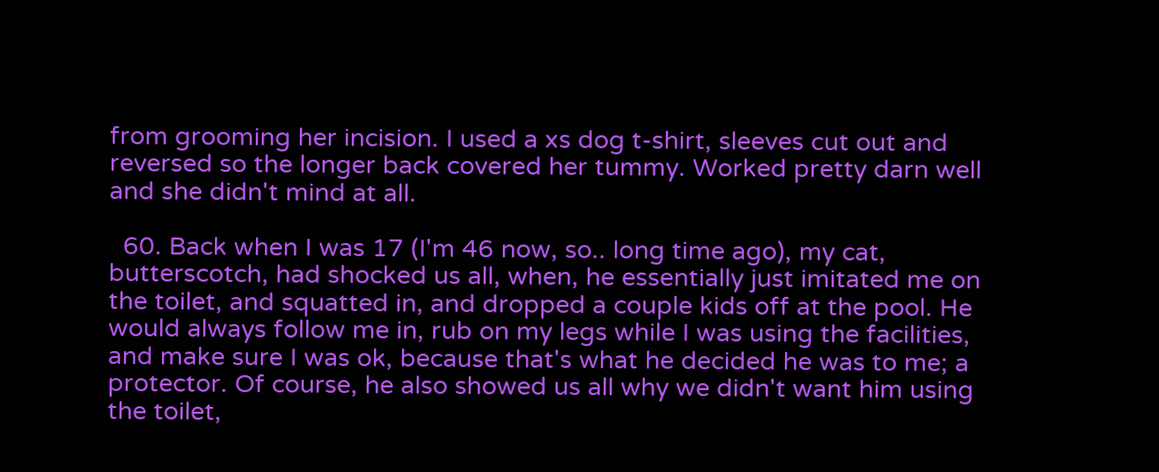from grooming her incision. I used a xs dog t-shirt, sleeves cut out and reversed so the longer back covered her tummy. Worked pretty darn well and she didn't mind at all.

  60. Back when I was 17 (I'm 46 now, so.. long time ago), my cat, butterscotch, had shocked us all, when, he essentially just imitated me on the toilet, and squatted in, and dropped a couple kids off at the pool. He would always follow me in, rub on my legs while I was using the facilities, and make sure I was ok, because that's what he decided he was to me; a protector. Of course, he also showed us all why we didn't want him using the toilet,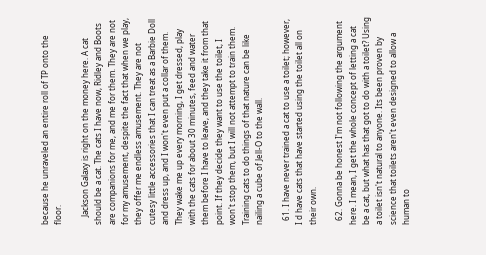because he unraveled an entire roll of TP onto the floor.

    Jackson Galaxy is right on the money here. A cat should be a cat. The cats I have now, Ridley and Boots are companions for me, and me for them. They are not for my amusement, despite the fact that when we play, they offer me endless amusement. They are not cutesy little accessories that I can treat as a Barbie Doll and dress up, and I won't even put a collar of them. They wake me up every morning, I get dressed, play with the cats for about 30 minutes, feed and water them before I have to leave, and they take it from that point. If they decide they want to use the toilet, I won't stop them, but I will not attempt to train them. Training cats to do things of that nature can be like nailing a cube of Jell-O to the wall.

  61. I have never trained a cat to use a toilet; however, I d have cats that have started using the toilet all on their own.

  62. Gonna be honest I'm not following the argument here. I mean, I get the whole concept of letting a cat be a cat, but what has that got to do with a toilet? Using a toilet isn't natural to anyone. Its been proven by science that toilets aren't even designed to allow a human to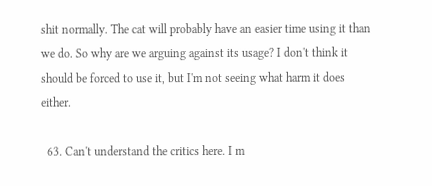shit normally. The cat will probably have an easier time using it than we do. So why are we arguing against its usage? I don't think it should be forced to use it, but I'm not seeing what harm it does either.

  63. Can't understand the critics here. I m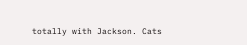totally with Jackson. Cats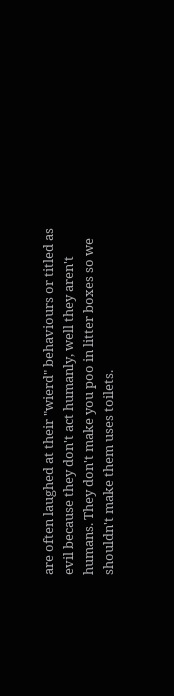are often laughed at their "wierd" behaviours or titled as evil because they don't act humanly, well they aren't humans. They don't make you poo in litter boxes so we shouldn't make them uses toilets.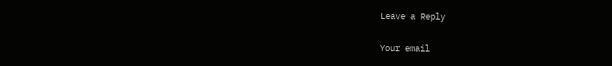Leave a Reply

Your email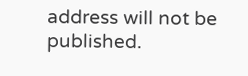address will not be published.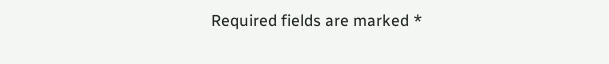Required fields are marked *